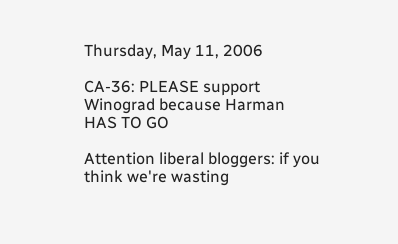Thursday, May 11, 2006

CA-36: PLEASE support Winograd because Harman HAS TO GO

Attention liberal bloggers: if you think we're wasting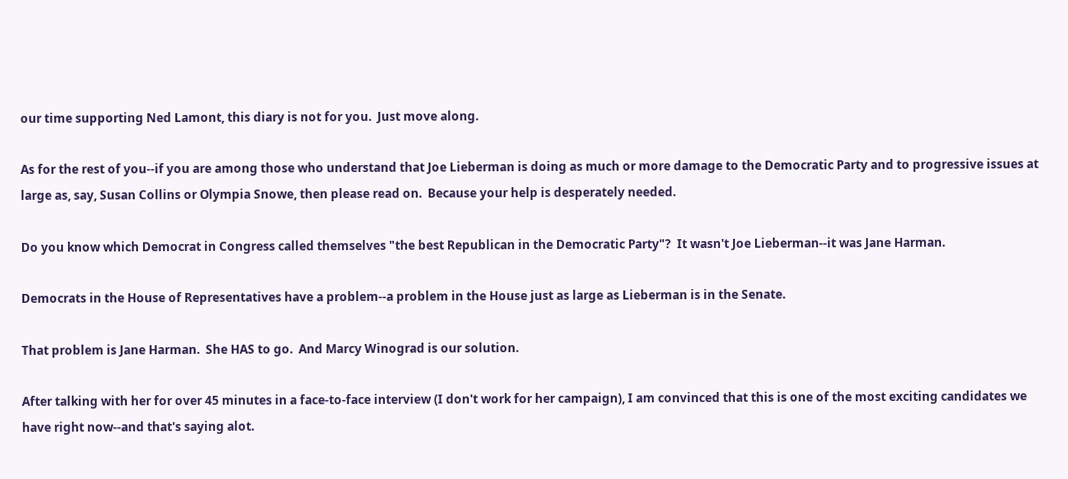our time supporting Ned Lamont, this diary is not for you.  Just move along.

As for the rest of you--if you are among those who understand that Joe Lieberman is doing as much or more damage to the Democratic Party and to progressive issues at large as, say, Susan Collins or Olympia Snowe, then please read on.  Because your help is desperately needed.

Do you know which Democrat in Congress called themselves "the best Republican in the Democratic Party"?  It wasn't Joe Lieberman--it was Jane Harman.

Democrats in the House of Representatives have a problem--a problem in the House just as large as Lieberman is in the Senate.

That problem is Jane Harman.  She HAS to go.  And Marcy Winograd is our solution.

After talking with her for over 45 minutes in a face-to-face interview (I don't work for her campaign), I am convinced that this is one of the most exciting candidates we have right now--and that's saying alot.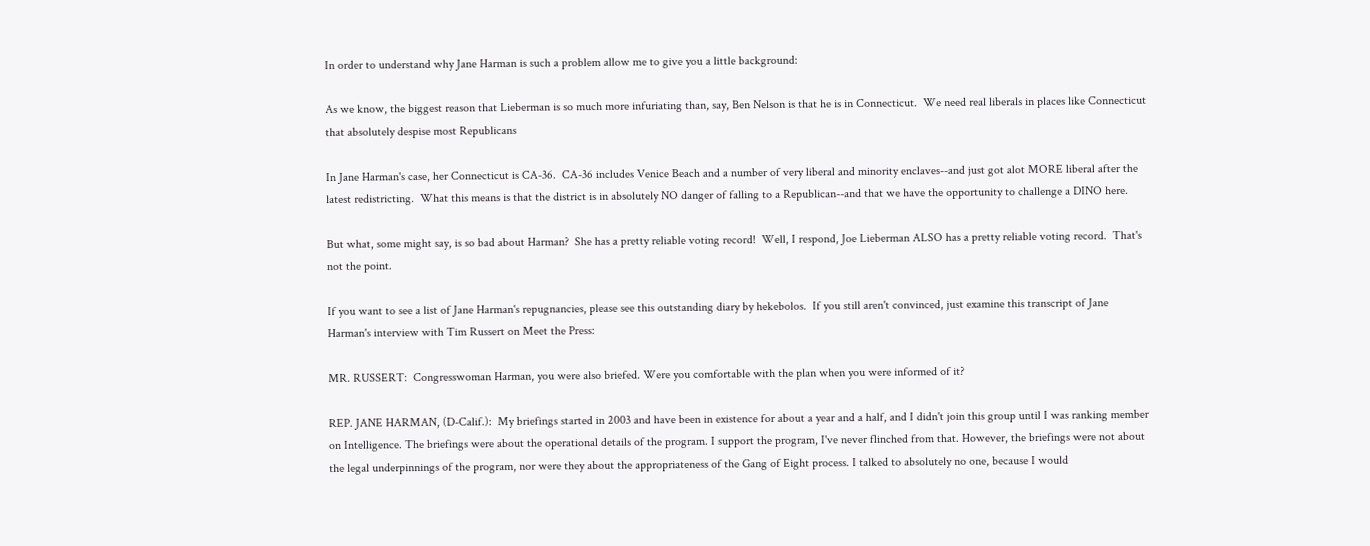In order to understand why Jane Harman is such a problem allow me to give you a little background:

As we know, the biggest reason that Lieberman is so much more infuriating than, say, Ben Nelson is that he is in Connecticut.  We need real liberals in places like Connecticut that absolutely despise most Republicans

In Jane Harman's case, her Connecticut is CA-36.  CA-36 includes Venice Beach and a number of very liberal and minority enclaves--and just got alot MORE liberal after the latest redistricting.  What this means is that the district is in absolutely NO danger of falling to a Republican--and that we have the opportunity to challenge a DINO here.

But what, some might say, is so bad about Harman?  She has a pretty reliable voting record!  Well, I respond, Joe Lieberman ALSO has a pretty reliable voting record.  That's not the point.

If you want to see a list of Jane Harman's repugnancies, please see this outstanding diary by hekebolos.  If you still aren't convinced, just examine this transcript of Jane Harman's interview with Tim Russert on Meet the Press:

MR. RUSSERT:  Congresswoman Harman, you were also briefed. Were you comfortable with the plan when you were informed of it?

REP. JANE HARMAN, (D-Calif.):  My briefings started in 2003 and have been in existence for about a year and a half, and I didn't join this group until I was ranking member on Intelligence. The briefings were about the operational details of the program. I support the program, I've never flinched from that. However, the briefings were not about the legal underpinnings of the program, nor were they about the appropriateness of the Gang of Eight process. I talked to absolutely no one, because I would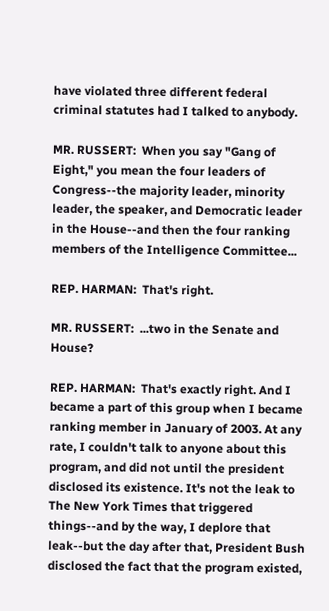have violated three different federal criminal statutes had I talked to anybody.

MR. RUSSERT:  When you say "Gang of Eight," you mean the four leaders of Congress--the majority leader, minority leader, the speaker, and Democratic leader in the House--and then the four ranking members of the Intelligence Committee...

REP. HARMAN:  That's right.

MR. RUSSERT:  ...two in the Senate and House?

REP. HARMAN:  That's exactly right. And I became a part of this group when I became ranking member in January of 2003. At any rate, I couldn't talk to anyone about this program, and did not until the president disclosed its existence. It's not the leak to The New York Times that triggered things--and by the way, I deplore that leak--but the day after that, President Bush disclosed the fact that the program existed,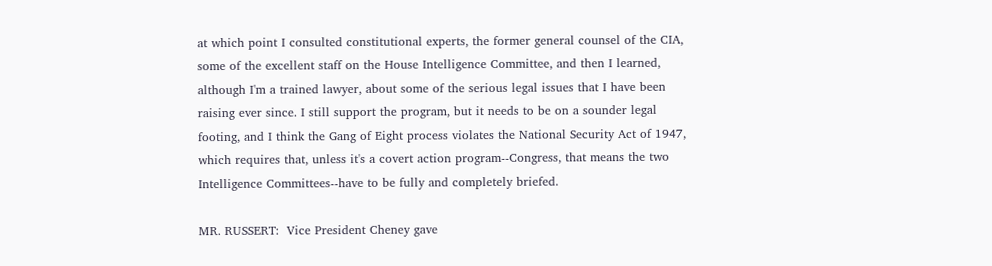at which point I consulted constitutional experts, the former general counsel of the CIA, some of the excellent staff on the House Intelligence Committee, and then I learned, although I'm a trained lawyer, about some of the serious legal issues that I have been raising ever since. I still support the program, but it needs to be on a sounder legal footing, and I think the Gang of Eight process violates the National Security Act of 1947, which requires that, unless it's a covert action program--Congress, that means the two Intelligence Committees--have to be fully and completely briefed.

MR. RUSSERT:  Vice President Cheney gave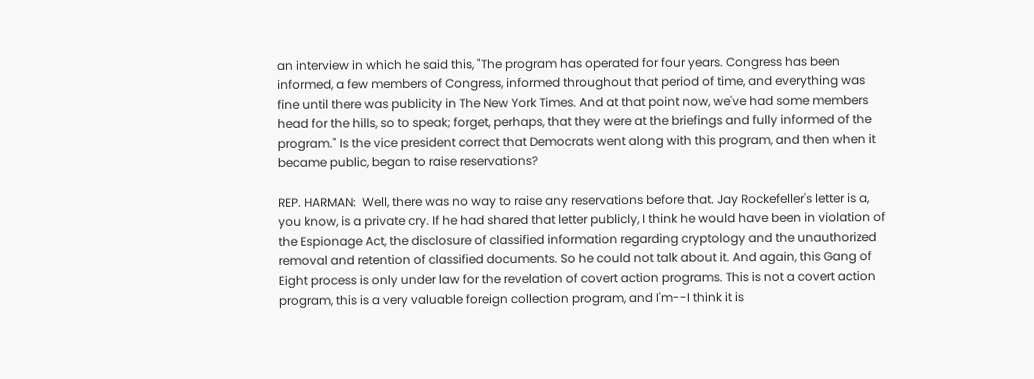an interview in which he said this, "The program has operated for four years. Congress has been informed, a few members of Congress, informed throughout that period of time, and everything was fine until there was publicity in The New York Times. And at that point now, we've had some members head for the hills, so to speak; forget, perhaps, that they were at the briefings and fully informed of the program." Is the vice president correct that Democrats went along with this program, and then when it became public, began to raise reservations?

REP. HARMAN:  Well, there was no way to raise any reservations before that. Jay Rockefeller's letter is a, you know, is a private cry. If he had shared that letter publicly, I think he would have been in violation of the Espionage Act, the disclosure of classified information regarding cryptology and the unauthorized removal and retention of classified documents. So he could not talk about it. And again, this Gang of Eight process is only under law for the revelation of covert action programs. This is not a covert action program, this is a very valuable foreign collection program, and I'm--I think it is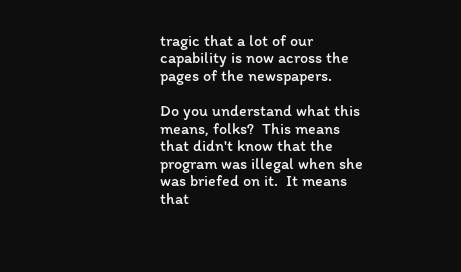tragic that a lot of our capability is now across the pages of the newspapers.

Do you understand what this means, folks?  This means that didn't know that the program was illegal when she was briefed on it.  It means that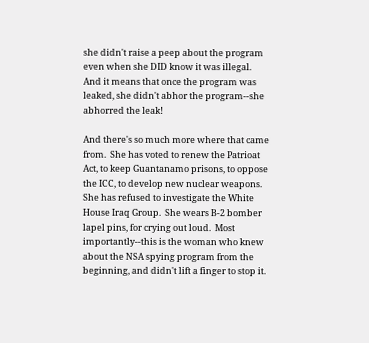she didn't raise a peep about the program even when she DID know it was illegal.  And it means that once the program was leaked, she didn't abhor the program--she abhorred the leak!

And there's so much more where that came from.  She has voted to renew the Patrioat Act, to keep Guantanamo prisons, to oppose the ICC, to develop new nuclear weapons.  She has refused to investigate the White House Iraq Group.  She wears B-2 bomber lapel pins, for crying out loud.  Most importantly--this is the woman who knew about the NSA spying program from the beginning, and didn't lift a finger to stop it.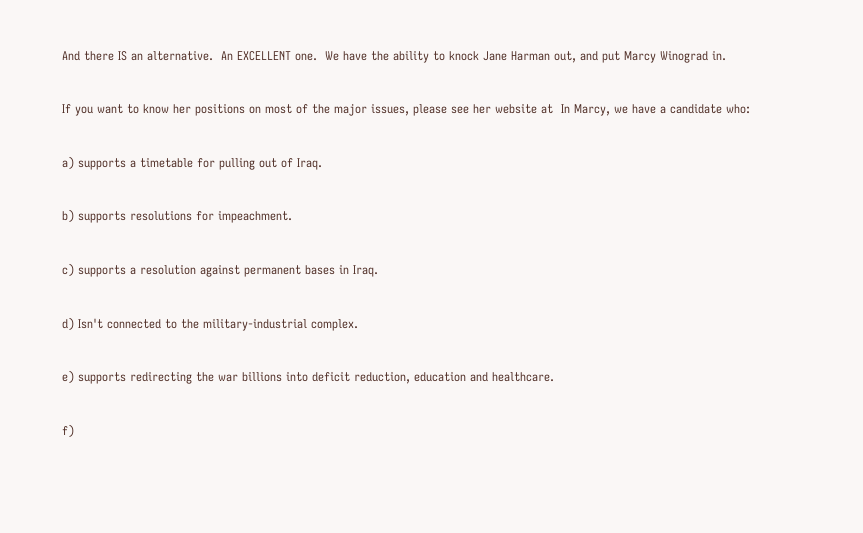And there IS an alternative.  An EXCELLENT one.  We have the ability to knock Jane Harman out, and put Marcy Winograd in.

If you want to know her positions on most of the major issues, please see her website at  In Marcy, we have a candidate who:

a) supports a timetable for pulling out of Iraq.

b) supports resolutions for impeachment.

c) supports a resolution against permanent bases in Iraq.

d) Isn't connected to the military-industrial complex.

e) supports redirecting the war billions into deficit reduction, education and healthcare.

f)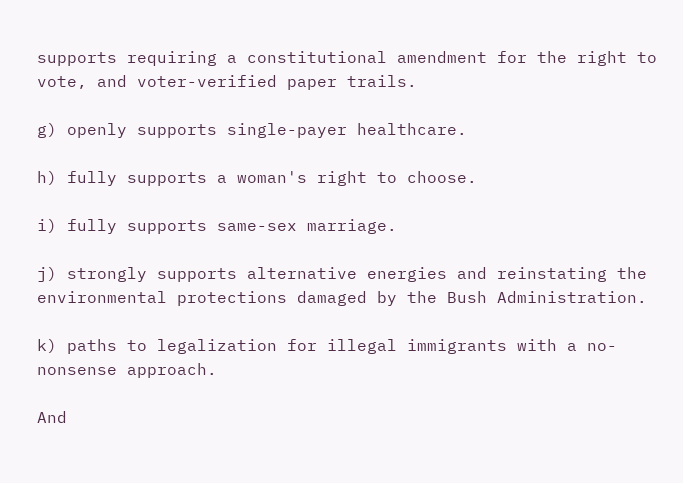supports requiring a constitutional amendment for the right to vote, and voter-verified paper trails.

g) openly supports single-payer healthcare.

h) fully supports a woman's right to choose.

i) fully supports same-sex marriage.

j) strongly supports alternative energies and reinstating the environmental protections damaged by the Bush Administration.

k) paths to legalization for illegal immigrants with a no-nonsense approach.

And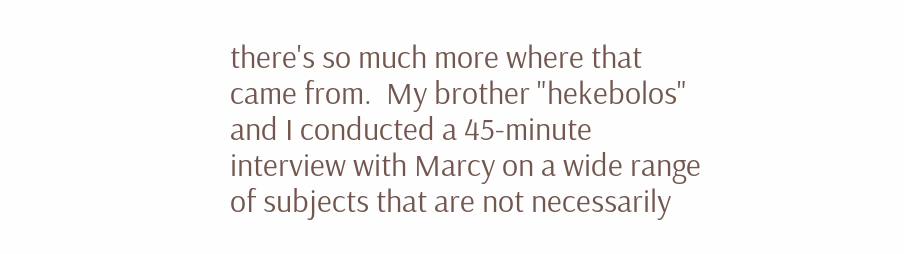there's so much more where that came from.  My brother "hekebolos" and I conducted a 45-minute interview with Marcy on a wide range of subjects that are not necessarily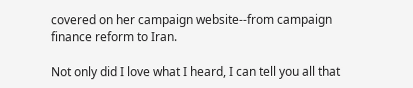covered on her campaign website--from campaign finance reform to Iran.

Not only did I love what I heard, I can tell you all that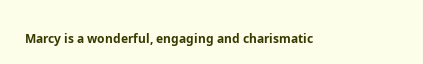Marcy is a wonderful, engaging and charismatic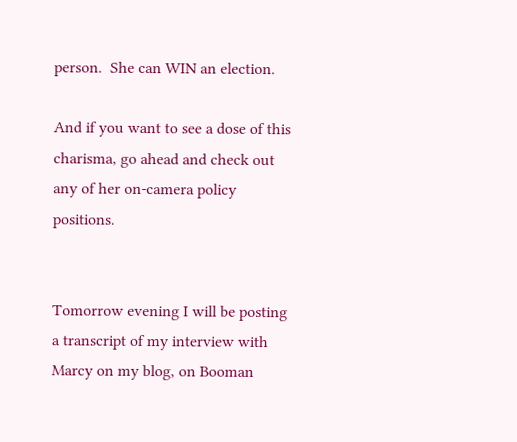person.  She can WIN an election.

And if you want to see a dose of this charisma, go ahead and check out any of her on-camera policy positions.


Tomorrow evening I will be posting a transcript of my interview with Marcy on my blog, on Booman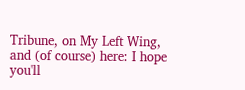Tribune, on My Left Wing, and (of course) here: I hope you'll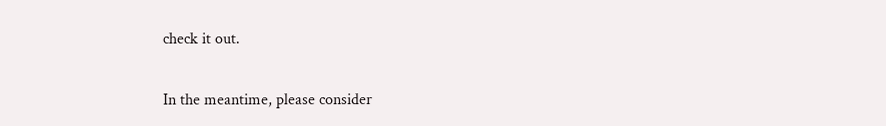check it out.

In the meantime, please consider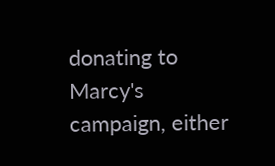donating to Marcy's campaign, either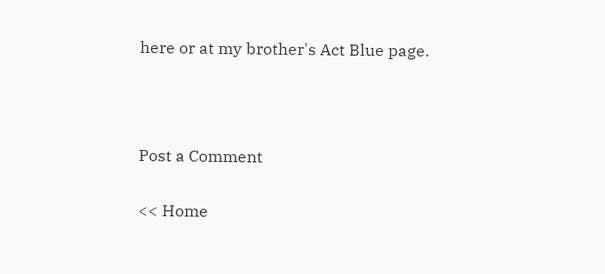here or at my brother's Act Blue page.



Post a Comment

<< Home